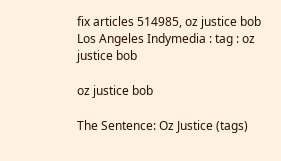fix articles 514985, oz justice bob Los Angeles Indymedia : tag : oz justice bob

oz justice bob

The Sentence: Oz Justice (tags)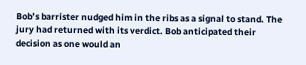Bob’s barrister nudged him in the ribs as a signal to stand. The jury had returned with its verdict. Bob anticipated their decision as one would an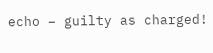echo – guilty as charged!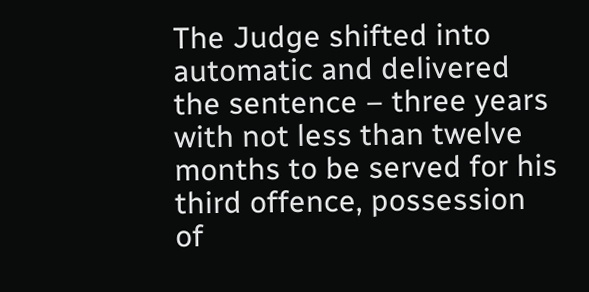The Judge shifted into automatic and delivered the sentence – three years with not less than twelve months to be served for his third offence, possession of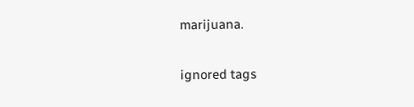marijuana.

ignored tags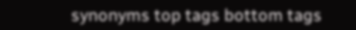synonyms top tags bottom tags